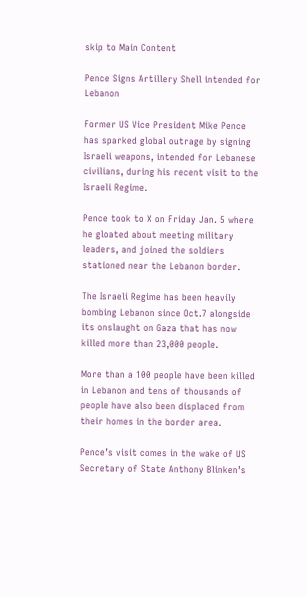skip to Main Content

Pence Signs Artillery Shell intended for Lebanon

Former US Vice President Mike Pence has sparked global outrage by signing Israeli weapons, intended for Lebanese civilians, during his recent visit to the Israeli Regime.

Pence took to X on Friday Jan. 5 where he gloated about meeting military leaders, and joined the soldiers stationed near the Lebanon border.

The Israeli Regime has been heavily bombing Lebanon since Oct.7 alongside its onslaught on Gaza that has now killed more than 23,000 people.

More than a 100 people have been killed in Lebanon and tens of thousands of people have also been displaced from their homes in the border area.

Pence’s visit comes in the wake of US Secretary of State Anthony Blinken’s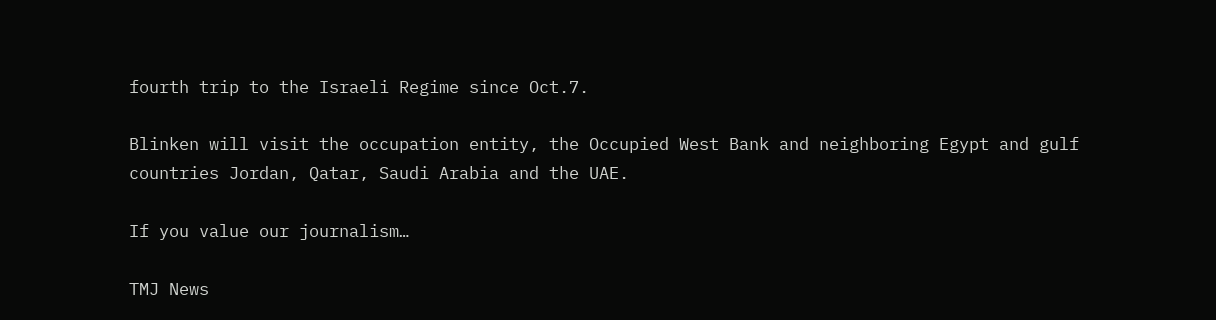fourth trip to the Israeli Regime since Oct.7.

Blinken will visit the occupation entity, the Occupied West Bank and neighboring Egypt and gulf countries Jordan, Qatar, Saudi Arabia and the UAE.

If you value our journalism…

TMJ News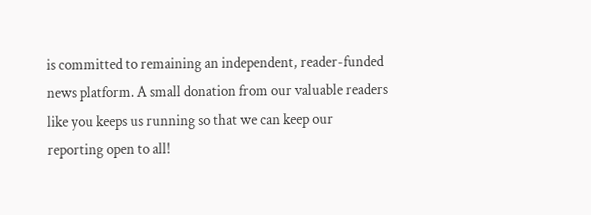is committed to remaining an independent, reader-funded news platform. A small donation from our valuable readers like you keeps us running so that we can keep our reporting open to all!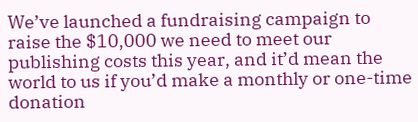We’ve launched a fundraising campaign to raise the $10,000 we need to meet our publishing costs this year, and it’d mean the world to us if you’d make a monthly or one-time donation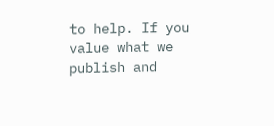to help. If you value what we publish and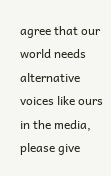agree that our world needs alternative voices like ours in the media, please give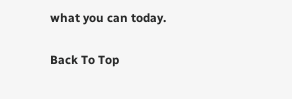what you can today.


Back To Top